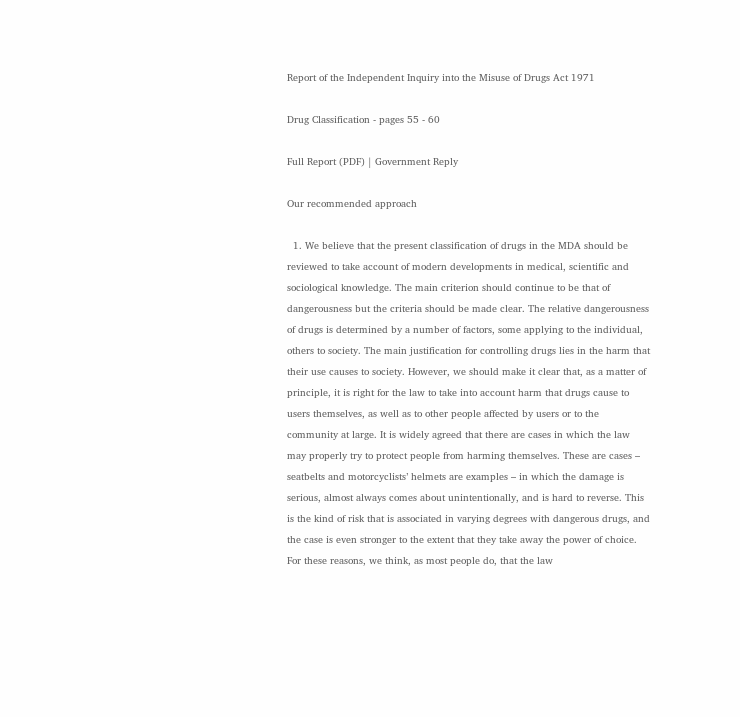Report of the Independent Inquiry into the Misuse of Drugs Act 1971

Drug Classification - pages 55 - 60

Full Report (PDF) | Government Reply

Our recommended approach

  1. We believe that the present classification of drugs in the MDA should be reviewed to take account of modern developments in medical, scientific and sociological knowledge. The main criterion should continue to be that of dangerousness but the criteria should be made clear. The relative dangerousness of drugs is determined by a number of factors, some applying to the individual, others to society. The main justification for controlling drugs lies in the harm that their use causes to society. However, we should make it clear that, as a matter of principle, it is right for the law to take into account harm that drugs cause to users themselves, as well as to other people affected by users or to the community at large. It is widely agreed that there are cases in which the law may properly try to protect people from harming themselves. These are cases – seatbelts and motorcyclists’ helmets are examples – in which the damage is serious, almost always comes about unintentionally, and is hard to reverse. This is the kind of risk that is associated in varying degrees with dangerous drugs, and the case is even stronger to the extent that they take away the power of choice. For these reasons, we think, as most people do, that the law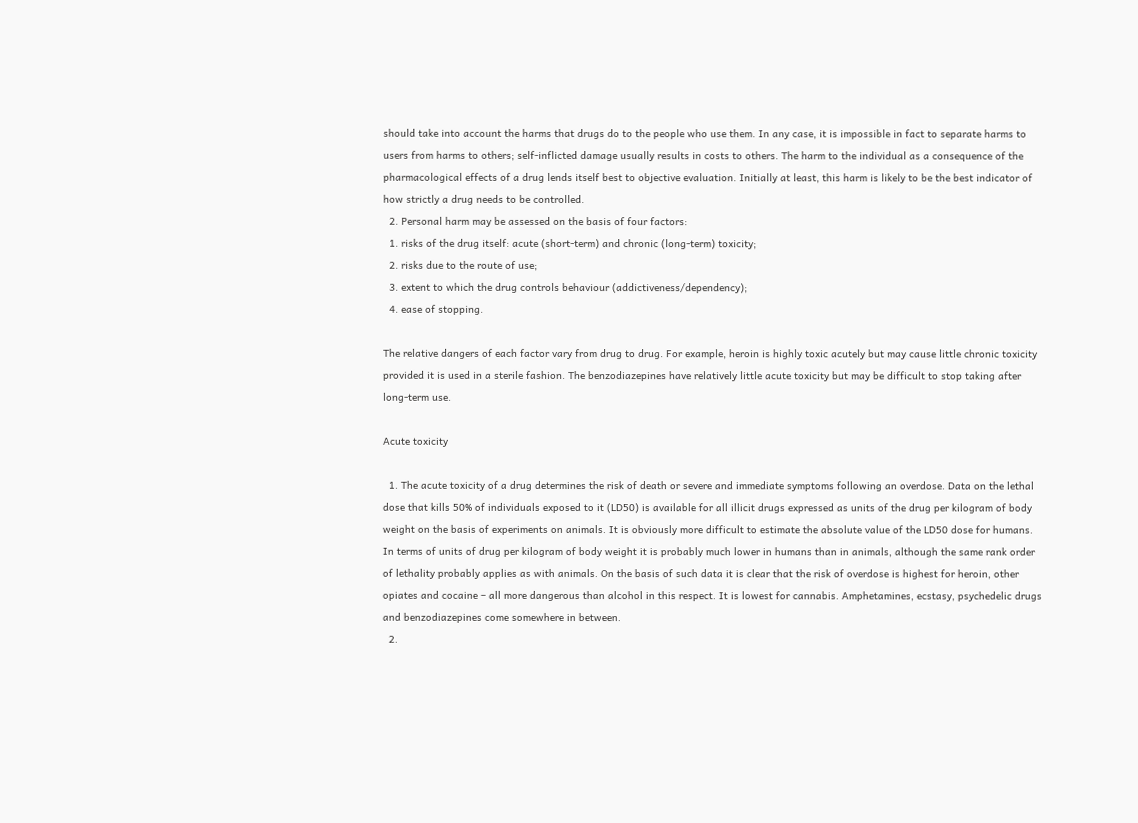should take into account the harms that drugs do to the people who use them. In any case, it is impossible in fact to separate harms to users from harms to others; self-inflicted damage usually results in costs to others. The harm to the individual as a consequence of the pharmacological effects of a drug lends itself best to objective evaluation. Initially at least, this harm is likely to be the best indicator of how strictly a drug needs to be controlled.
  2. Personal harm may be assessed on the basis of four factors:
  1. risks of the drug itself: acute (short-term) and chronic (long-term) toxicity;
  2. risks due to the route of use;
  3. extent to which the drug controls behaviour (addictiveness/dependency);
  4. ease of stopping.

The relative dangers of each factor vary from drug to drug. For example, heroin is highly toxic acutely but may cause little chronic toxicity provided it is used in a sterile fashion. The benzodiazepines have relatively little acute toxicity but may be difficult to stop taking after long-term use.

Acute toxicity

  1. The acute toxicity of a drug determines the risk of death or severe and immediate symptoms following an overdose. Data on the lethal dose that kills 50% of individuals exposed to it (LD50) is available for all illicit drugs expressed as units of the drug per kilogram of body weight on the basis of experiments on animals. It is obviously more difficult to estimate the absolute value of the LD50 dose for humans. In terms of units of drug per kilogram of body weight it is probably much lower in humans than in animals, although the same rank order of lethality probably applies as with animals. On the basis of such data it is clear that the risk of overdose is highest for heroin, other opiates and cocaine – all more dangerous than alcohol in this respect. It is lowest for cannabis. Amphetamines, ecstasy, psychedelic drugs and benzodiazepines come somewhere in between.
  2.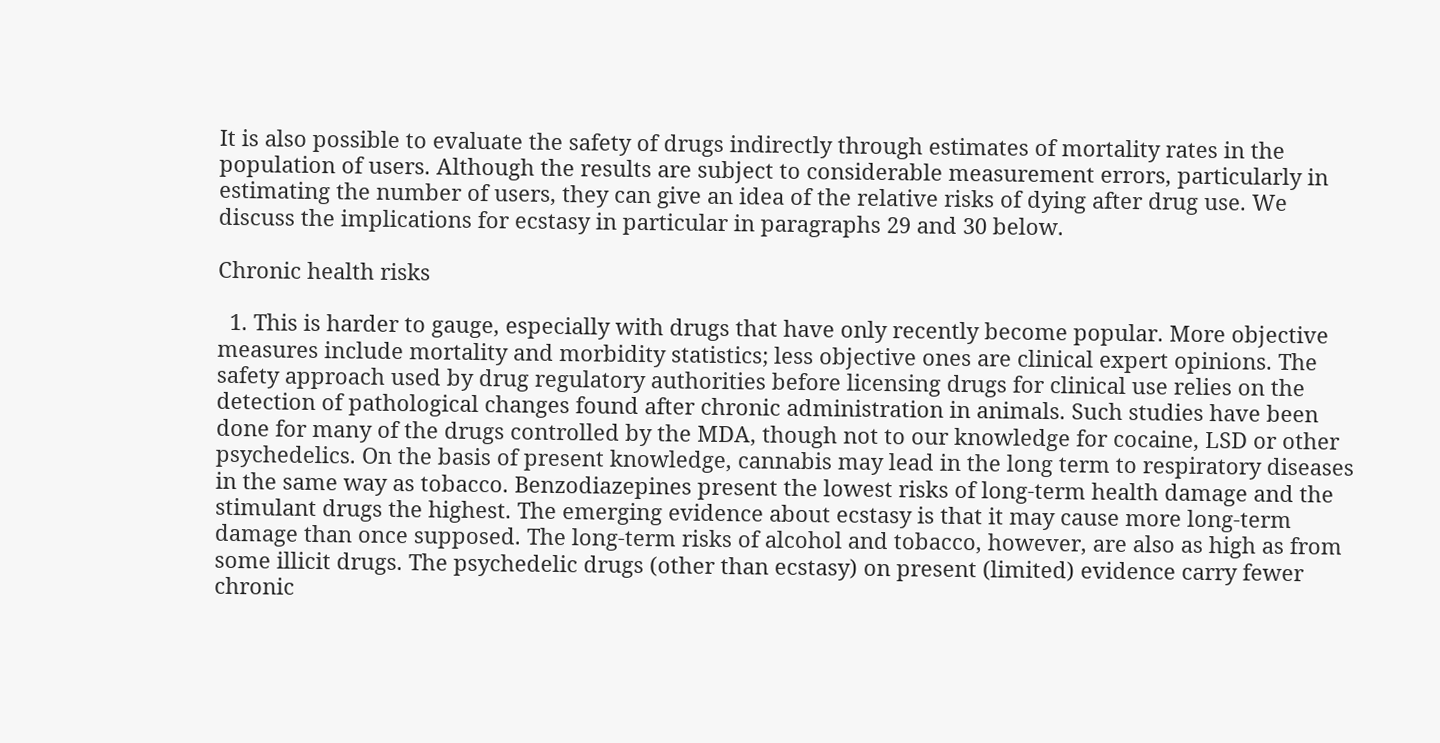It is also possible to evaluate the safety of drugs indirectly through estimates of mortality rates in the population of users. Although the results are subject to considerable measurement errors, particularly in estimating the number of users, they can give an idea of the relative risks of dying after drug use. We discuss the implications for ecstasy in particular in paragraphs 29 and 30 below.

Chronic health risks

  1. This is harder to gauge, especially with drugs that have only recently become popular. More objective measures include mortality and morbidity statistics; less objective ones are clinical expert opinions. The safety approach used by drug regulatory authorities before licensing drugs for clinical use relies on the detection of pathological changes found after chronic administration in animals. Such studies have been done for many of the drugs controlled by the MDA, though not to our knowledge for cocaine, LSD or other psychedelics. On the basis of present knowledge, cannabis may lead in the long term to respiratory diseases in the same way as tobacco. Benzodiazepines present the lowest risks of long-term health damage and the stimulant drugs the highest. The emerging evidence about ecstasy is that it may cause more long-term damage than once supposed. The long-term risks of alcohol and tobacco, however, are also as high as from some illicit drugs. The psychedelic drugs (other than ecstasy) on present (limited) evidence carry fewer chronic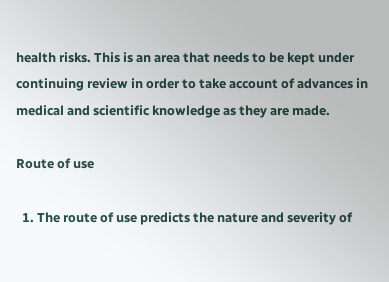health risks. This is an area that needs to be kept under continuing review in order to take account of advances in medical and scientific knowledge as they are made.

Route of use

  1. The route of use predicts the nature and severity of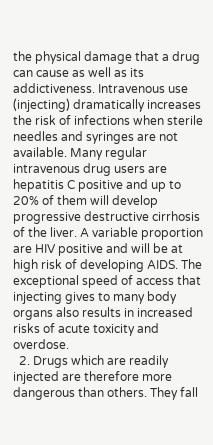the physical damage that a drug can cause as well as its addictiveness. Intravenous use (injecting) dramatically increases the risk of infections when sterile needles and syringes are not available. Many regular intravenous drug users are hepatitis C positive and up to 20% of them will develop progressive destructive cirrhosis of the liver. A variable proportion are HIV positive and will be at high risk of developing AIDS. The exceptional speed of access that injecting gives to many body organs also results in increased risks of acute toxicity and overdose.
  2. Drugs which are readily injected are therefore more dangerous than others. They fall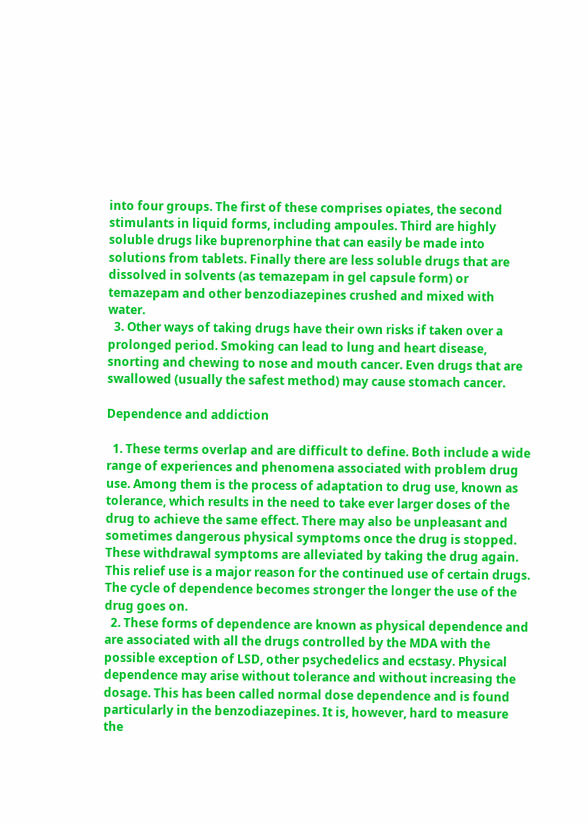into four groups. The first of these comprises opiates, the second stimulants in liquid forms, including ampoules. Third are highly soluble drugs like buprenorphine that can easily be made into solutions from tablets. Finally there are less soluble drugs that are dissolved in solvents (as temazepam in gel capsule form) or temazepam and other benzodiazepines crushed and mixed with water.
  3. Other ways of taking drugs have their own risks if taken over a prolonged period. Smoking can lead to lung and heart disease, snorting and chewing to nose and mouth cancer. Even drugs that are swallowed (usually the safest method) may cause stomach cancer.

Dependence and addiction

  1. These terms overlap and are difficult to define. Both include a wide range of experiences and phenomena associated with problem drug use. Among them is the process of adaptation to drug use, known as tolerance, which results in the need to take ever larger doses of the drug to achieve the same effect. There may also be unpleasant and sometimes dangerous physical symptoms once the drug is stopped. These withdrawal symptoms are alleviated by taking the drug again. This relief use is a major reason for the continued use of certain drugs. The cycle of dependence becomes stronger the longer the use of the drug goes on.
  2. These forms of dependence are known as physical dependence and are associated with all the drugs controlled by the MDA with the possible exception of LSD, other psychedelics and ecstasy. Physical dependence may arise without tolerance and without increasing the dosage. This has been called normal dose dependence and is found particularly in the benzodiazepines. It is, however, hard to measure the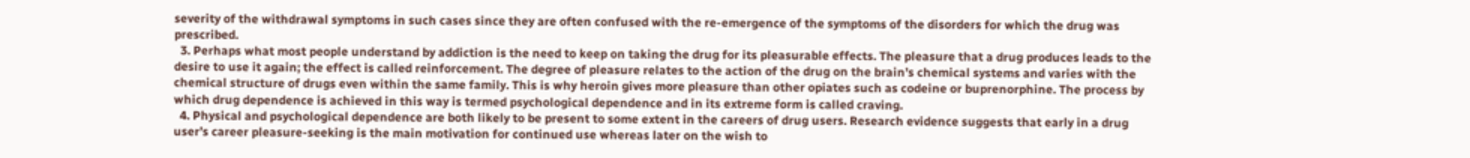severity of the withdrawal symptoms in such cases since they are often confused with the re-emergence of the symptoms of the disorders for which the drug was prescribed.
  3. Perhaps what most people understand by addiction is the need to keep on taking the drug for its pleasurable effects. The pleasure that a drug produces leads to the desire to use it again; the effect is called reinforcement. The degree of pleasure relates to the action of the drug on the brain’s chemical systems and varies with the chemical structure of drugs even within the same family. This is why heroin gives more pleasure than other opiates such as codeine or buprenorphine. The process by which drug dependence is achieved in this way is termed psychological dependence and in its extreme form is called craving.
  4. Physical and psychological dependence are both likely to be present to some extent in the careers of drug users. Research evidence suggests that early in a drug user’s career pleasure-seeking is the main motivation for continued use whereas later on the wish to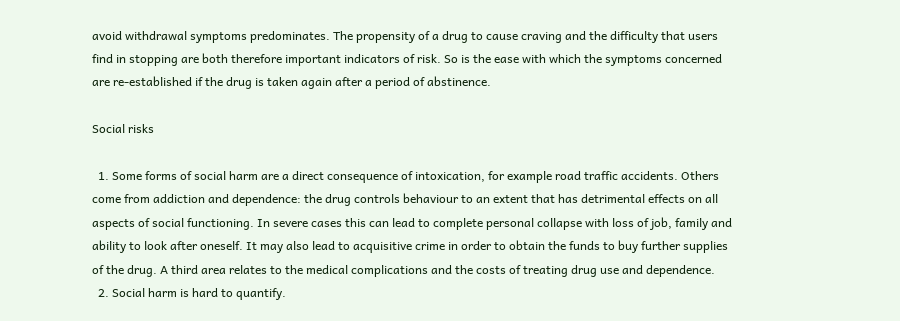avoid withdrawal symptoms predominates. The propensity of a drug to cause craving and the difficulty that users find in stopping are both therefore important indicators of risk. So is the ease with which the symptoms concerned are re-established if the drug is taken again after a period of abstinence.

Social risks

  1. Some forms of social harm are a direct consequence of intoxication, for example road traffic accidents. Others come from addiction and dependence: the drug controls behaviour to an extent that has detrimental effects on all aspects of social functioning. In severe cases this can lead to complete personal collapse with loss of job, family and ability to look after oneself. It may also lead to acquisitive crime in order to obtain the funds to buy further supplies of the drug. A third area relates to the medical complications and the costs of treating drug use and dependence.
  2. Social harm is hard to quantify.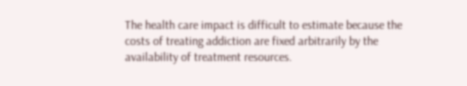The health care impact is difficult to estimate because the costs of treating addiction are fixed arbitrarily by the availability of treatment resources.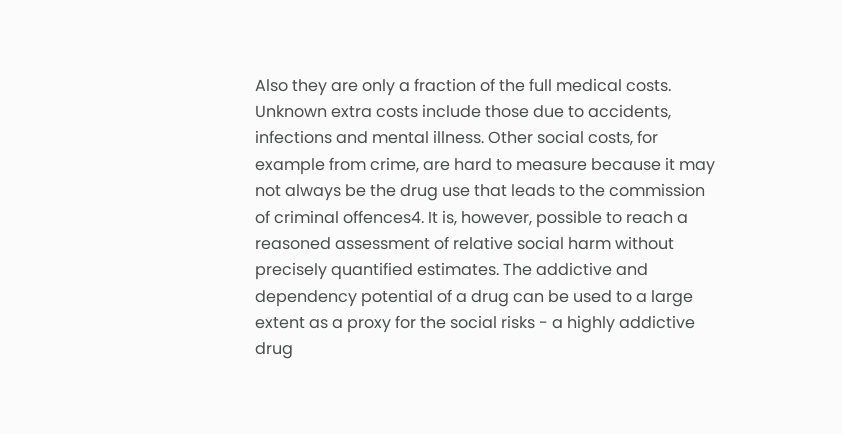Also they are only a fraction of the full medical costs. Unknown extra costs include those due to accidents, infections and mental illness. Other social costs, for example from crime, are hard to measure because it may not always be the drug use that leads to the commission of criminal offences4. It is, however, possible to reach a reasoned assessment of relative social harm without precisely quantified estimates. The addictive and dependency potential of a drug can be used to a large extent as a proxy for the social risks - a highly addictive drug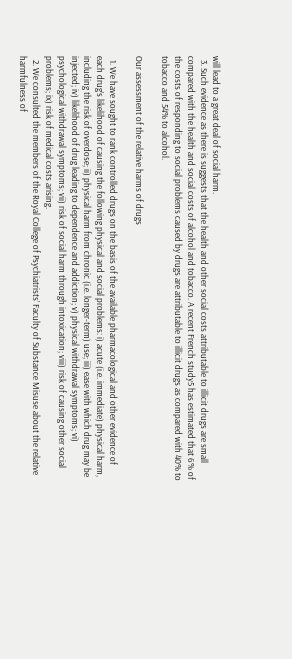will lead to a great deal of social harm.
  3. Such evidence as there is suggests that the health and other social costs attributable to illicit drugs are small compared with the health and social costs of alcohol and tobacco. A recent French study5 has estimated that 6% of the costs of responding to social problems caused by drugs are attributable to illicit drugs as compared with 40% to tobacco and 54% to alcohol.

Our assessment of the relative harms of drugs

  1. We have sought to rank controlled drugs on the basis of the available pharmacological and other evidence of each drug’s likelihood of causing the following physical and social problems: i) acute (i.e. immediate) physical harm, including the risk of overdose; ii) physical harm from chronic (i.e. longer-term) use; iii) ease with which drug may be injected; iv) likelihood of drug leading to dependence and addiction; v) physical withdrawal symptoms; vi) psychological withdrawal symptoms; vii) risk of social harm through intoxication; viii) risk of causing other social problems; ix) risk of medical costs arising.
  2. We consulted the members of the Royal College of Psychiatrists’ Faculty of Substance Misuse about the relative harmfulness of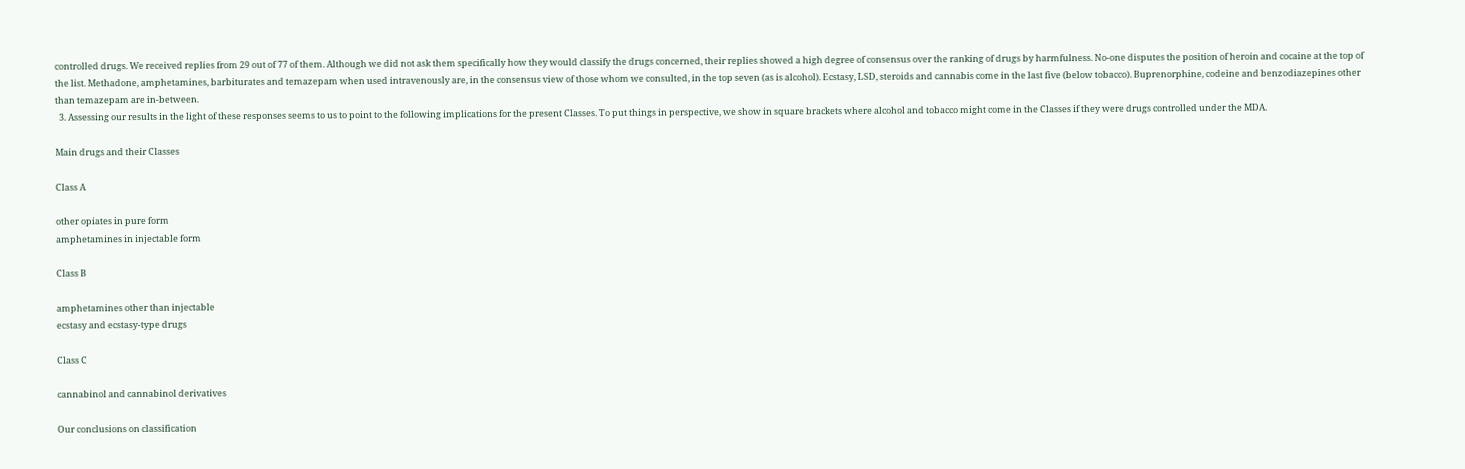controlled drugs. We received replies from 29 out of 77 of them. Although we did not ask them specifically how they would classify the drugs concerned, their replies showed a high degree of consensus over the ranking of drugs by harmfulness. No-one disputes the position of heroin and cocaine at the top of the list. Methadone, amphetamines, barbiturates and temazepam when used intravenously are, in the consensus view of those whom we consulted, in the top seven (as is alcohol). Ecstasy, LSD, steroids and cannabis come in the last five (below tobacco). Buprenorphine, codeine and benzodiazepines other than temazepam are in-between.
  3. Assessing our results in the light of these responses seems to us to point to the following implications for the present Classes. To put things in perspective, we show in square brackets where alcohol and tobacco might come in the Classes if they were drugs controlled under the MDA.

Main drugs and their Classes

Class A

other opiates in pure form
amphetamines in injectable form

Class B

amphetamines other than injectable
ecstasy and ecstasy-type drugs

Class C

cannabinol and cannabinol derivatives

Our conclusions on classification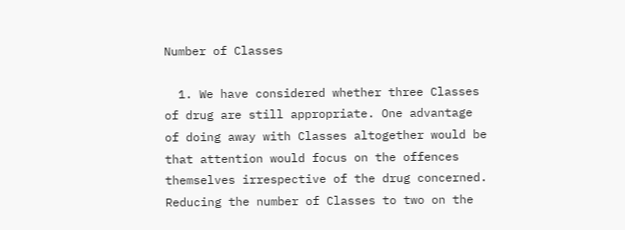Number of Classes

  1. We have considered whether three Classes of drug are still appropriate. One advantage of doing away with Classes altogether would be that attention would focus on the offences themselves irrespective of the drug concerned. Reducing the number of Classes to two on the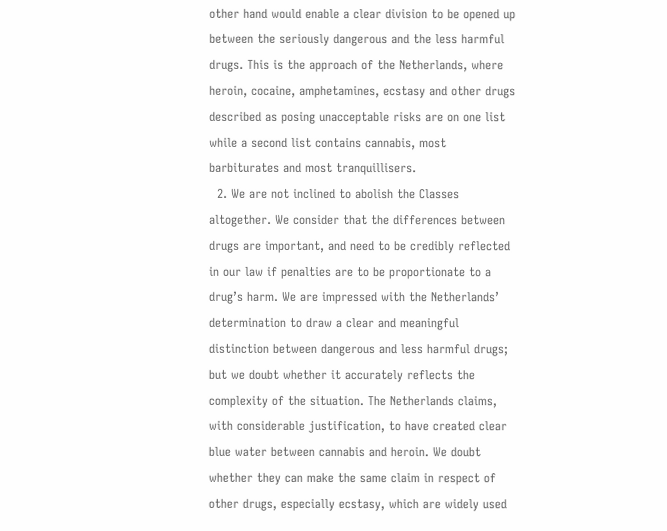other hand would enable a clear division to be opened up between the seriously dangerous and the less harmful drugs. This is the approach of the Netherlands, where heroin, cocaine, amphetamines, ecstasy and other drugs described as posing unacceptable risks are on one list while a second list contains cannabis, most barbiturates and most tranquillisers.
  2. We are not inclined to abolish the Classes altogether. We consider that the differences between drugs are important, and need to be credibly reflected in our law if penalties are to be proportionate to a drug’s harm. We are impressed with the Netherlands’ determination to draw a clear and meaningful distinction between dangerous and less harmful drugs; but we doubt whether it accurately reflects the complexity of the situation. The Netherlands claims, with considerable justification, to have created clear blue water between cannabis and heroin. We doubt whether they can make the same claim in respect of other drugs, especially ecstasy, which are widely used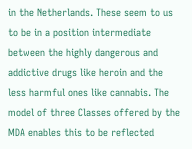in the Netherlands. These seem to us to be in a position intermediate between the highly dangerous and addictive drugs like heroin and the less harmful ones like cannabis. The model of three Classes offered by the MDA enables this to be reflected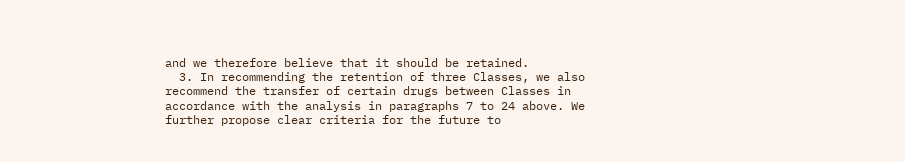and we therefore believe that it should be retained.
  3. In recommending the retention of three Classes, we also recommend the transfer of certain drugs between Classes in accordance with the analysis in paragraphs 7 to 24 above. We further propose clear criteria for the future to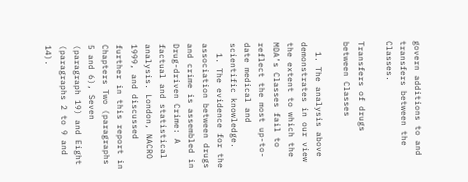govern additions to and transfers between the Classes.

Transfers of drugs between Classes

  1. The analysis above demonstrates in our view the extent to which the MDA’s Classes fail to reflect the most up-to-date medical and scientific knowledge.
  1. The evidence for the association between drugs and crime is assembled in Drug-driven Crime: A factual and statistical analysis. London, NACRO 1999, and discussed further in this report in Chapters Two (paragraphs 5 and 6), Seven (paragraph 19) and Eight (paragraphs 2 to 9 and 14).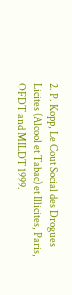2. P. Kopp, Le Cout Social des Drogues Licites (Alcool et Tabac) et Illicites, Paris, OFDT and MILDT 1999.